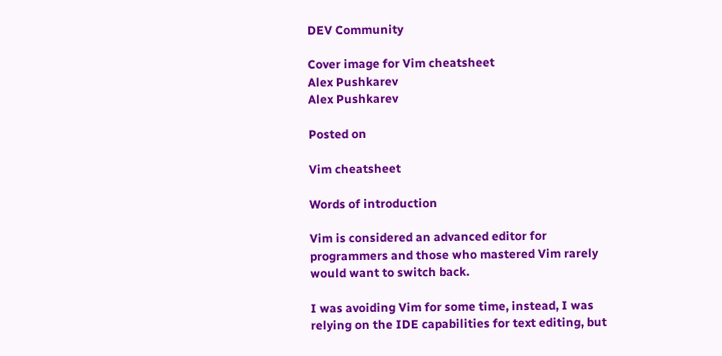DEV Community

Cover image for Vim cheatsheet
Alex Pushkarev
Alex Pushkarev

Posted on

Vim cheatsheet

Words of introduction

Vim is considered an advanced editor for programmers and those who mastered Vim rarely would want to switch back.

I was avoiding Vim for some time, instead, I was relying on the IDE capabilities for text editing, but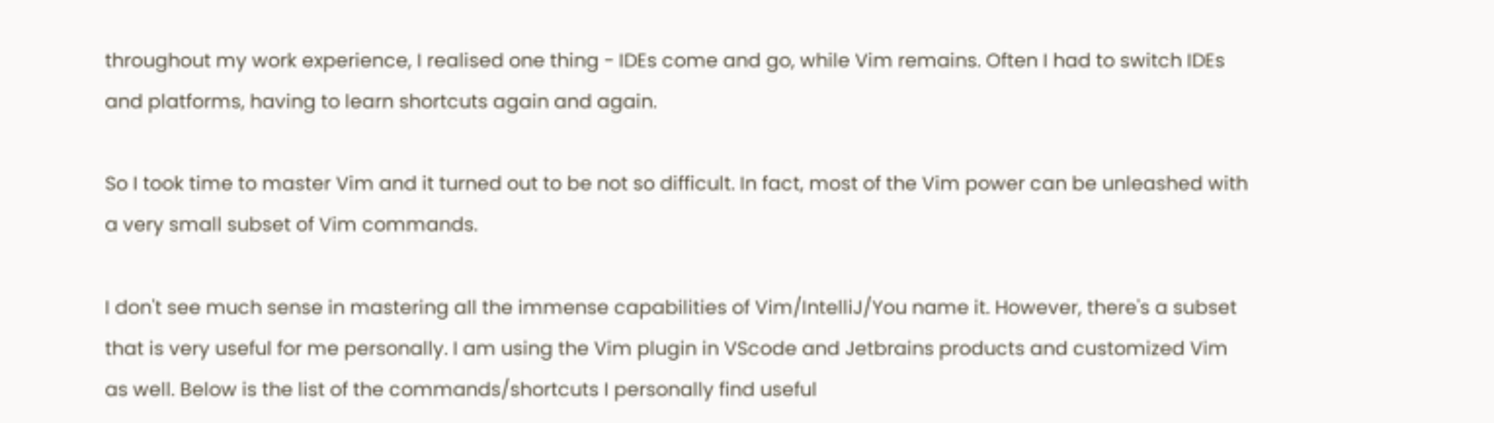throughout my work experience, I realised one thing - IDEs come and go, while Vim remains. Often I had to switch IDEs and platforms, having to learn shortcuts again and again.

So I took time to master Vim and it turned out to be not so difficult. In fact, most of the Vim power can be unleashed with a very small subset of Vim commands.

I don't see much sense in mastering all the immense capabilities of Vim/IntelliJ/You name it. However, there's a subset that is very useful for me personally. I am using the Vim plugin in VScode and Jetbrains products and customized Vim as well. Below is the list of the commands/shortcuts I personally find useful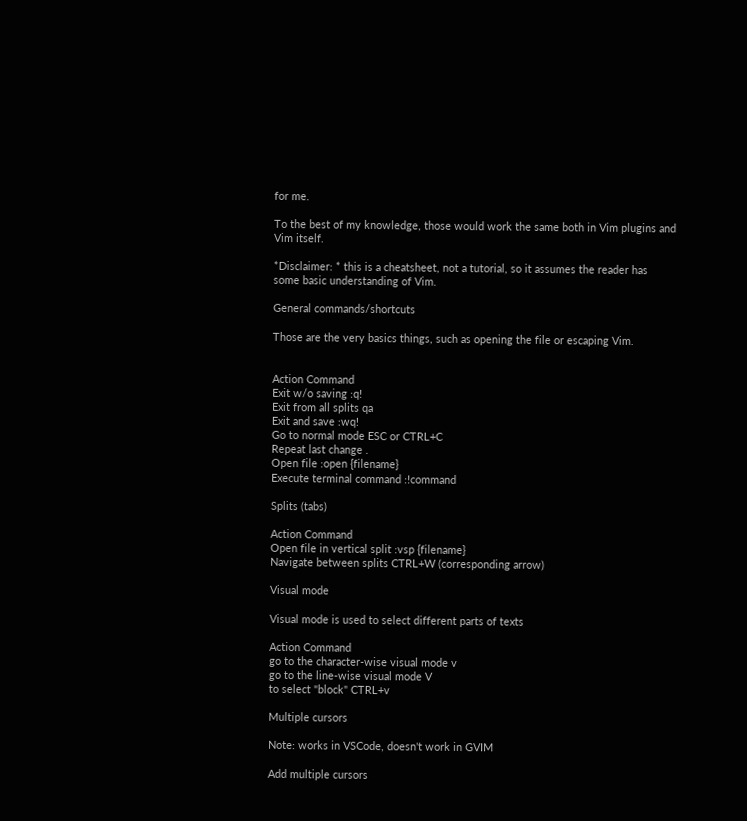for me.

To the best of my knowledge, those would work the same both in Vim plugins and Vim itself.

*Disclaimer: * this is a cheatsheet, not a tutorial, so it assumes the reader has some basic understanding of Vim.

General commands/shortcuts

Those are the very basics things, such as opening the file or escaping Vim.


Action Command
Exit w/o saving :q!
Exit from all splits qa
Exit and save :wq!
Go to normal mode ESC or CTRL+C
Repeat last change .
Open file :open {filename}
Execute terminal command :!command

Splits (tabs)

Action Command
Open file in vertical split :vsp {filename}
Navigate between splits CTRL+W (corresponding arrow)

Visual mode

Visual mode is used to select different parts of texts

Action Command
go to the character-wise visual mode v
go to the line-wise visual mode V
to select "block" CTRL+v

Multiple cursors

Note: works in VSCode, doesn't work in GVIM

Add multiple cursors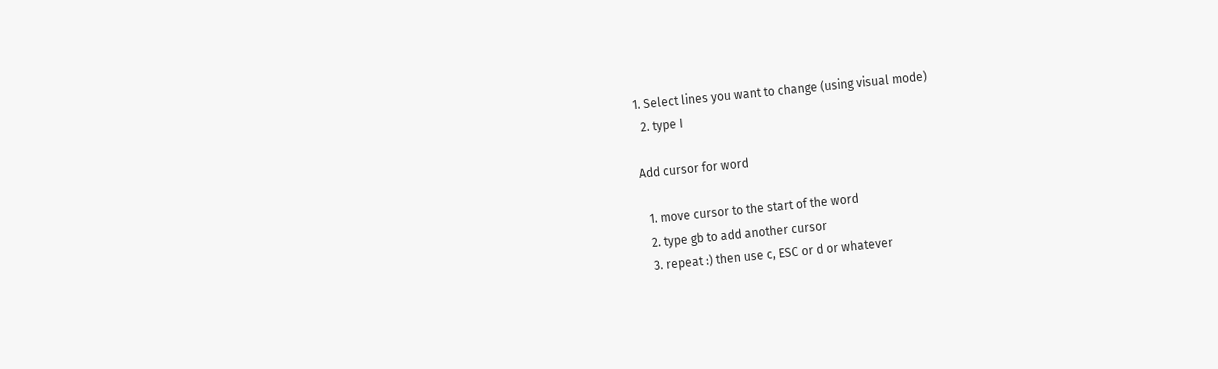1. Select lines you want to change (using visual mode)
  2. type I

Add cursor for word

  1. move cursor to the start of the word
  2. type gb to add another cursor
  3. repeat :) then use c, ESC or d or whatever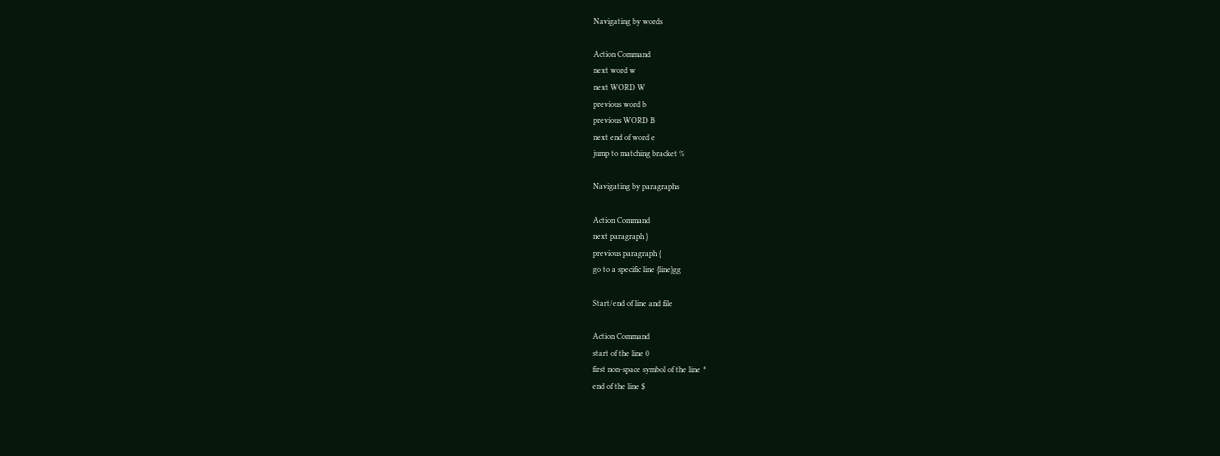Navigating by words

Action Command
next word w
next WORD W
previous word b
previous WORD B
next end of word e
jump to matching bracket %

Navigating by paragraphs

Action Command
next paragraph }
previous paragraph {
go to a specific line {line}gg

Start/end of line and file

Action Command
start of the line 0
first non-space symbol of the line ^
end of the line $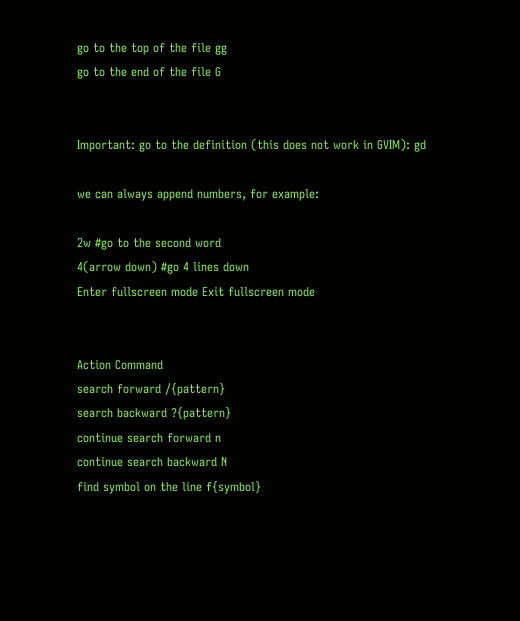go to the top of the file gg
go to the end of the file G


Important: go to the definition (this does not work in GVIM): gd

we can always append numbers, for example:

2w #go to the second word
4(arrow down) #go 4 lines down
Enter fullscreen mode Exit fullscreen mode


Action Command
search forward /{pattern}
search backward ?{pattern}
continue search forward n
continue search backward N
find symbol on the line f{symbol}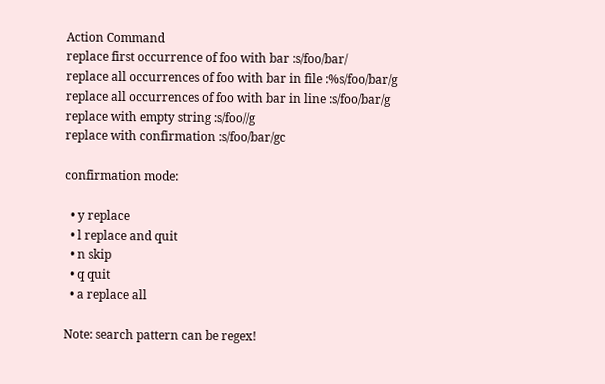Action Command
replace first occurrence of foo with bar :s/foo/bar/
replace all occurrences of foo with bar in file :%s/foo/bar/g
replace all occurrences of foo with bar in line :s/foo/bar/g
replace with empty string :s/foo//g
replace with confirmation :s/foo/bar/gc

confirmation mode:

  • y replace
  • l replace and quit
  • n skip
  • q quit
  • a replace all

Note: search pattern can be regex!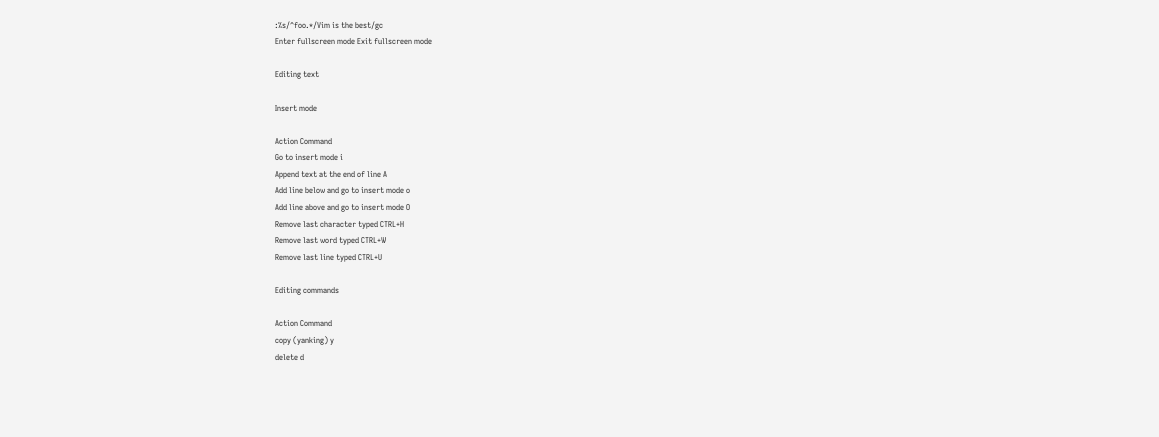:%s/^foo.*/Vim is the best/gc
Enter fullscreen mode Exit fullscreen mode

Editing text

Insert mode

Action Command
Go to insert mode i
Append text at the end of line A
Add line below and go to insert mode o
Add line above and go to insert mode O
Remove last character typed CTRL+H
Remove last word typed CTRL+W
Remove last line typed CTRL+U

Editing commands

Action Command
copy (yanking) y
delete d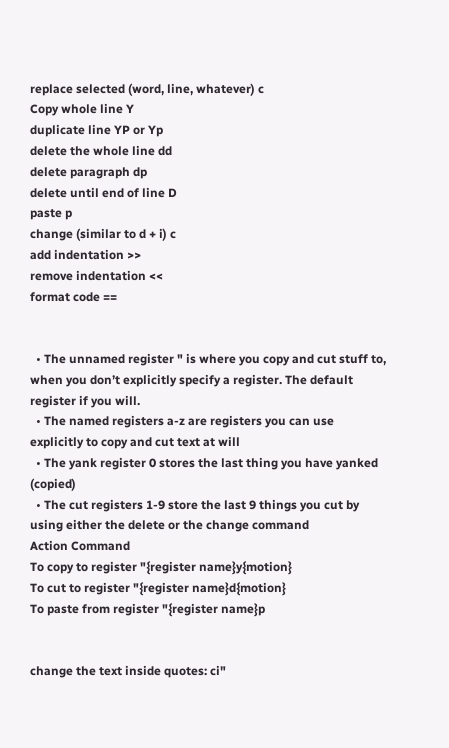replace selected (word, line, whatever) c
Copy whole line Y
duplicate line YP or Yp
delete the whole line dd
delete paragraph dp
delete until end of line D
paste p
change (similar to d + i) c
add indentation >>
remove indentation <<
format code ==


  • The unnamed register " is where you copy and cut stuff to, when you don’t explicitly specify a register. The default register if you will.
  • The named registers a-z are registers you can use explicitly to copy and cut text at will
  • The yank register 0 stores the last thing you have yanked (copied)
  • The cut registers 1-9 store the last 9 things you cut by using either the delete or the change command
Action Command
To copy to register "{register name}y{motion}
To cut to register "{register name}d{motion}
To paste from register "{register name}p


change the text inside quotes: ci"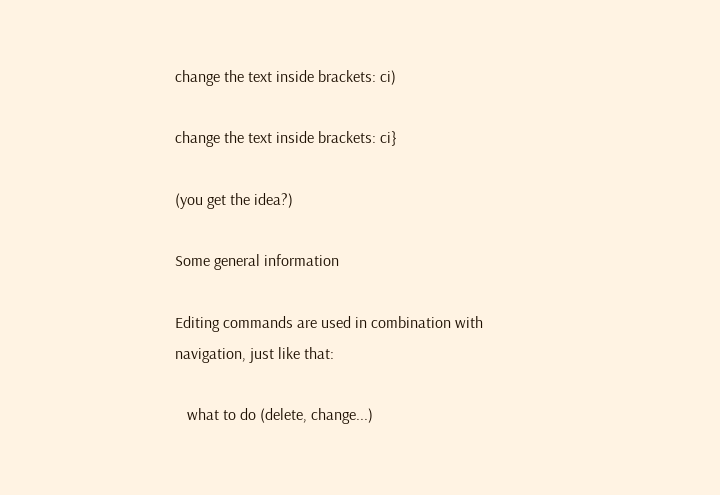change the text inside brackets: ci)

change the text inside brackets: ci}

(you get the idea?)

Some general information

Editing commands are used in combination with navigation, just like that:

   what to do (delete, change...)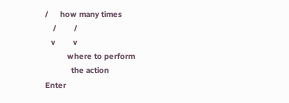/      how many times
    /         /
   v         v
           where to perform
             the action
Enter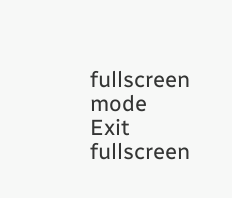fullscreen mode Exit fullscreen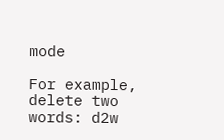mode

For example, delete two words: d2w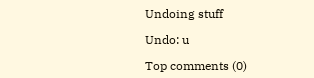Undoing stuff

Undo: u

Top comments (0)